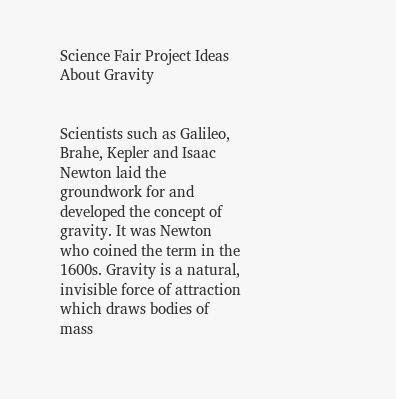Science Fair Project Ideas About Gravity


Scientists such as Galileo, Brahe, Kepler and Isaac Newton laid the groundwork for and developed the concept of gravity. It was Newton who coined the term in the 1600s. Gravity is a natural, invisible force of attraction which draws bodies of mass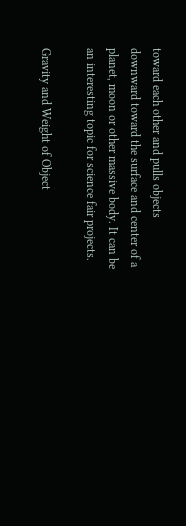toward each other and pulls objects downward toward the surface and center of a planet, moon or other massive body. It can be an interesting topic for science fair projects.

Gravity and Weight of Object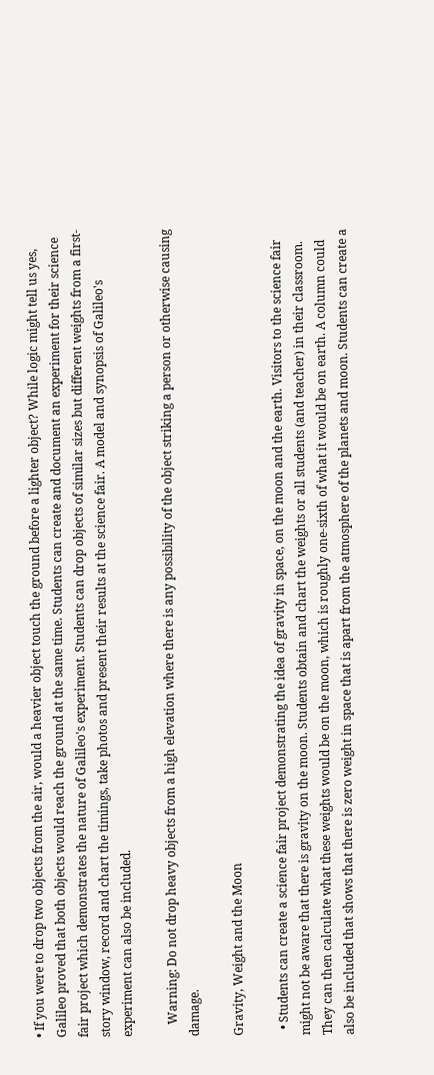• If you were to drop two objects from the air, would a heavier object touch the ground before a lighter object? While logic might tell us yes, Galileo proved that both objects would reach the ground at the same time. Students can create and document an experiment for their science fair project which demonstrates the nature of Galileo's experiment. Students can drop objects of similar sizes but different weights from a first-story window, record and chart the timings, take photos and present their results at the science fair. A model and synopsis of Galileo's experiment can also be included.

    Warning: Do not drop heavy objects from a high elevation where there is any possibility of the object striking a person or otherwise causing damage.

Gravity, Weight and the Moon

  • Students can create a science fair project demonstrating the idea of gravity in space, on the moon and the earth. Visitors to the science fair might not be aware that there is gravity on the moon. Students obtain and chart the weights or all students (and teacher) in their classroom. They can then calculate what these weights would be on the moon, which is roughly one-sixth of what it would be on earth. A column could also be included that shows that there is zero weight in space that is apart from the atmosphere of the planets and moon. Students can create a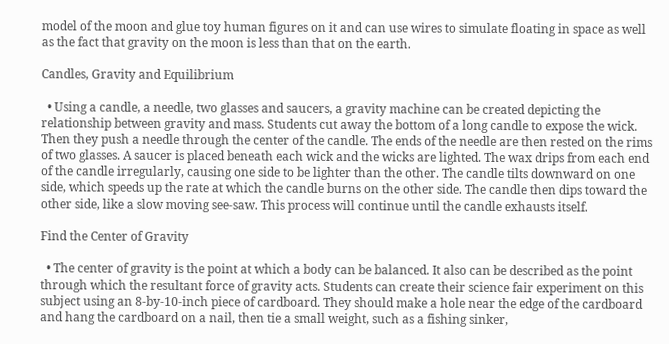model of the moon and glue toy human figures on it and can use wires to simulate floating in space as well as the fact that gravity on the moon is less than that on the earth.

Candles, Gravity and Equilibrium

  • Using a candle, a needle, two glasses and saucers, a gravity machine can be created depicting the relationship between gravity and mass. Students cut away the bottom of a long candle to expose the wick. Then they push a needle through the center of the candle. The ends of the needle are then rested on the rims of two glasses. A saucer is placed beneath each wick and the wicks are lighted. The wax drips from each end of the candle irregularly, causing one side to be lighter than the other. The candle tilts downward on one side, which speeds up the rate at which the candle burns on the other side. The candle then dips toward the other side, like a slow moving see-saw. This process will continue until the candle exhausts itself.

Find the Center of Gravity

  • The center of gravity is the point at which a body can be balanced. It also can be described as the point through which the resultant force of gravity acts. Students can create their science fair experiment on this subject using an 8-by-10-inch piece of cardboard. They should make a hole near the edge of the cardboard and hang the cardboard on a nail, then tie a small weight, such as a fishing sinker,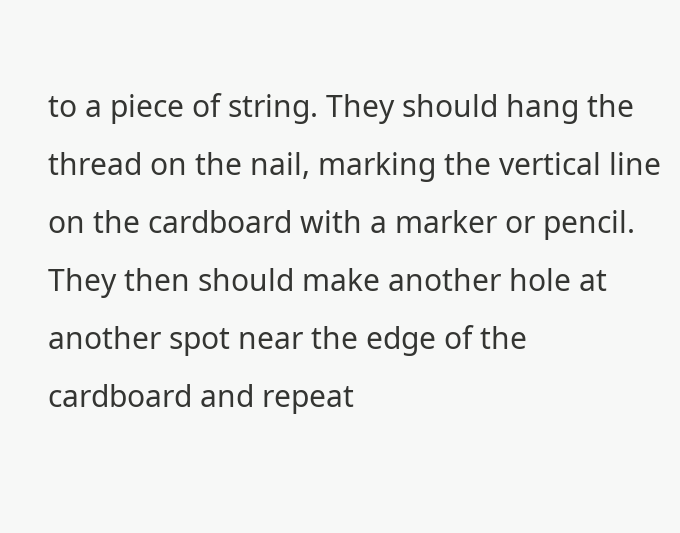to a piece of string. They should hang the thread on the nail, marking the vertical line on the cardboard with a marker or pencil. They then should make another hole at another spot near the edge of the cardboard and repeat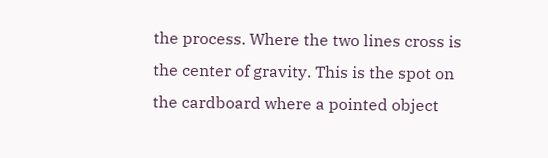the process. Where the two lines cross is the center of gravity. This is the spot on the cardboard where a pointed object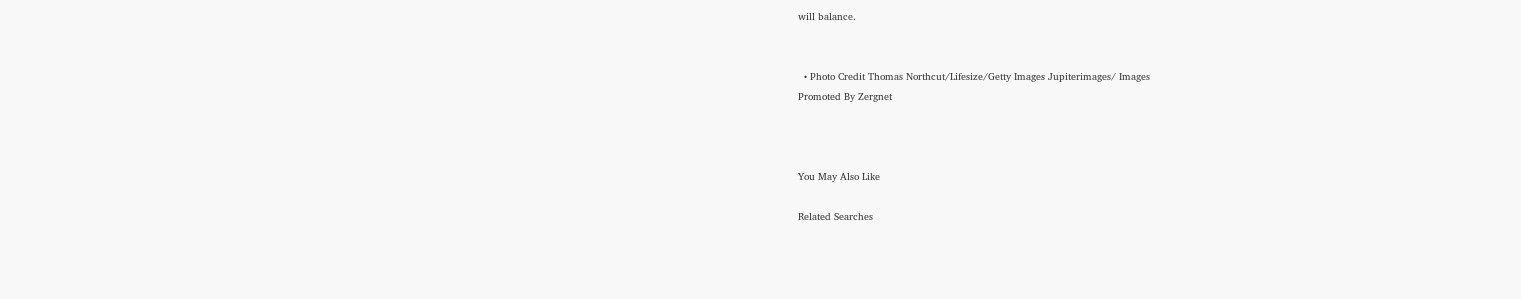will balance.


  • Photo Credit Thomas Northcut/Lifesize/Getty Images Jupiterimages/ Images
Promoted By Zergnet



You May Also Like

Related Searches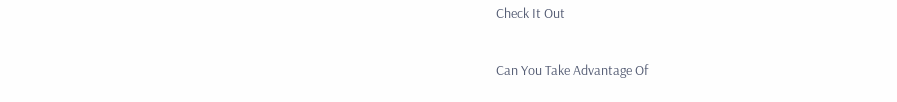Check It Out

Can You Take Advantage Of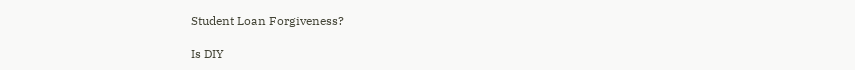Student Loan Forgiveness?

Is DIY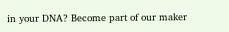in your DNA? Become part of our maker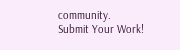community.
Submit Your Work!